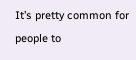It’s pretty common for people to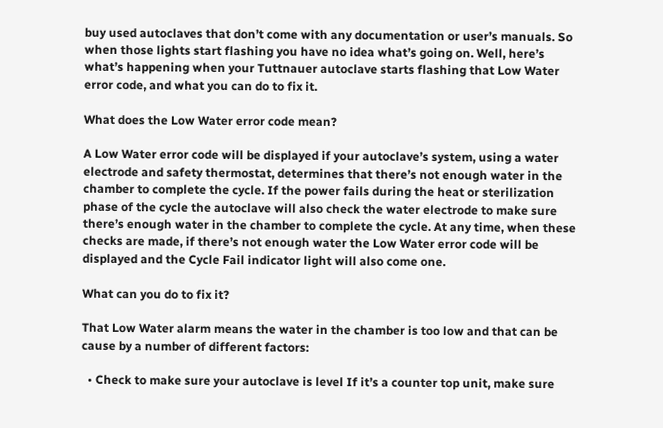buy used autoclaves that don’t come with any documentation or user’s manuals. So when those lights start flashing you have no idea what’s going on. Well, here’s what’s happening when your Tuttnauer autoclave starts flashing that Low Water error code, and what you can do to fix it.

What does the Low Water error code mean?

A Low Water error code will be displayed if your autoclave’s system, using a water electrode and safety thermostat, determines that there’s not enough water in the chamber to complete the cycle. If the power fails during the heat or sterilization phase of the cycle the autoclave will also check the water electrode to make sure there’s enough water in the chamber to complete the cycle. At any time, when these checks are made, if there’s not enough water the Low Water error code will be displayed and the Cycle Fail indicator light will also come one.

What can you do to fix it?

That Low Water alarm means the water in the chamber is too low and that can be cause by a number of different factors:

  • Check to make sure your autoclave is level If it’s a counter top unit, make sure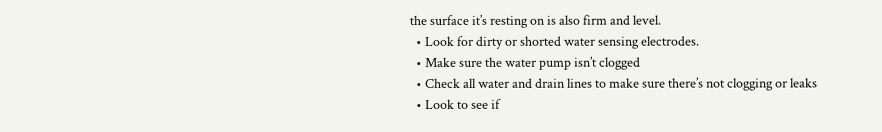the surface it’s resting on is also firm and level.
  • Look for dirty or shorted water sensing electrodes.
  • Make sure the water pump isn’t clogged
  • Check all water and drain lines to make sure there’s not clogging or leaks
  • Look to see if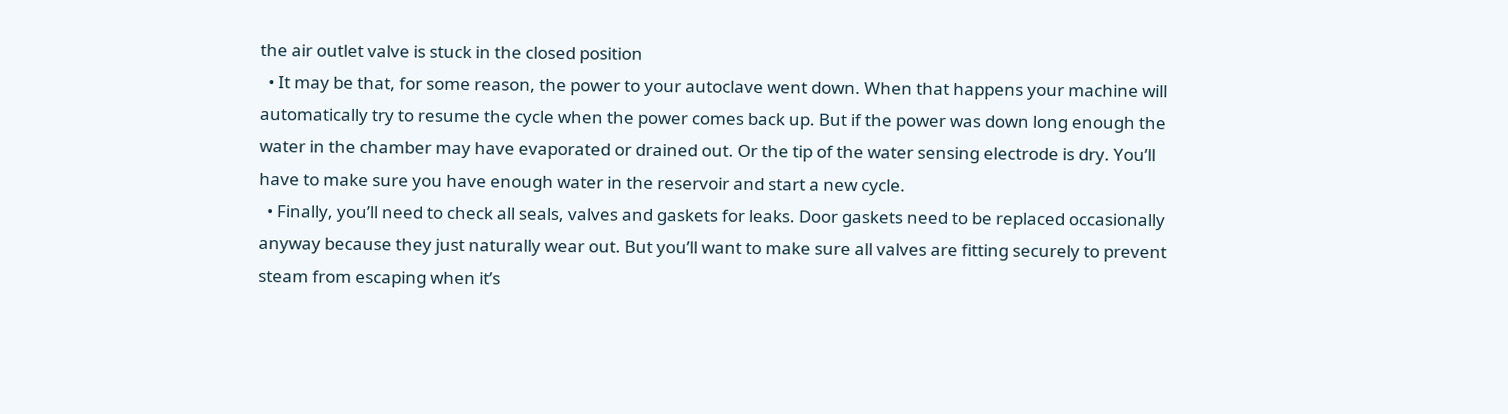the air outlet valve is stuck in the closed position
  • It may be that, for some reason, the power to your autoclave went down. When that happens your machine will automatically try to resume the cycle when the power comes back up. But if the power was down long enough the water in the chamber may have evaporated or drained out. Or the tip of the water sensing electrode is dry. You’ll have to make sure you have enough water in the reservoir and start a new cycle.
  • Finally, you’ll need to check all seals, valves and gaskets for leaks. Door gaskets need to be replaced occasionally anyway because they just naturally wear out. But you’ll want to make sure all valves are fitting securely to prevent steam from escaping when it’s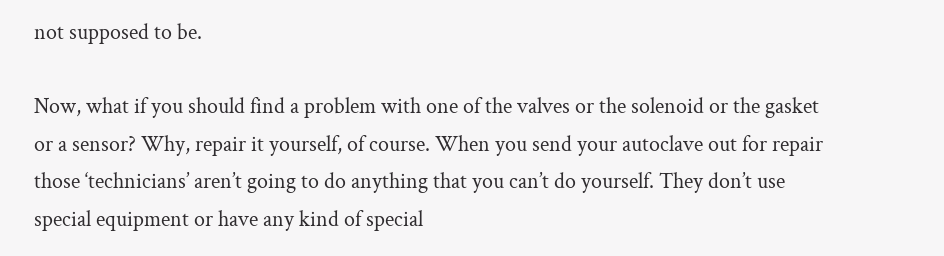not supposed to be.

Now, what if you should find a problem with one of the valves or the solenoid or the gasket or a sensor? Why, repair it yourself, of course. When you send your autoclave out for repair those ‘technicians’ aren’t going to do anything that you can’t do yourself. They don’t use special equipment or have any kind of special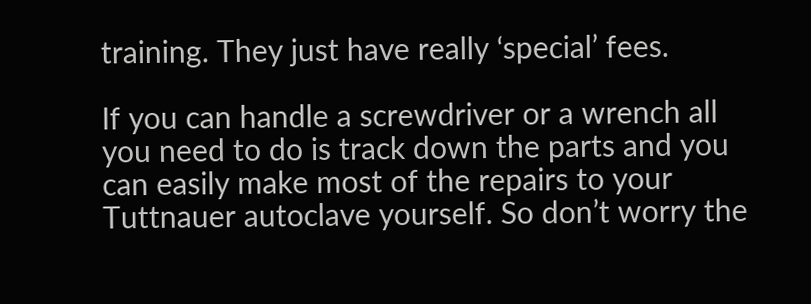training. They just have really ‘special’ fees.

If you can handle a screwdriver or a wrench all you need to do is track down the parts and you can easily make most of the repairs to your Tuttnauer autoclave yourself. So don’t worry the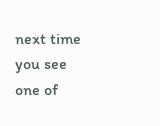next time you see one of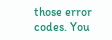those error codes. You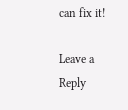can fix it!

Leave a Reply